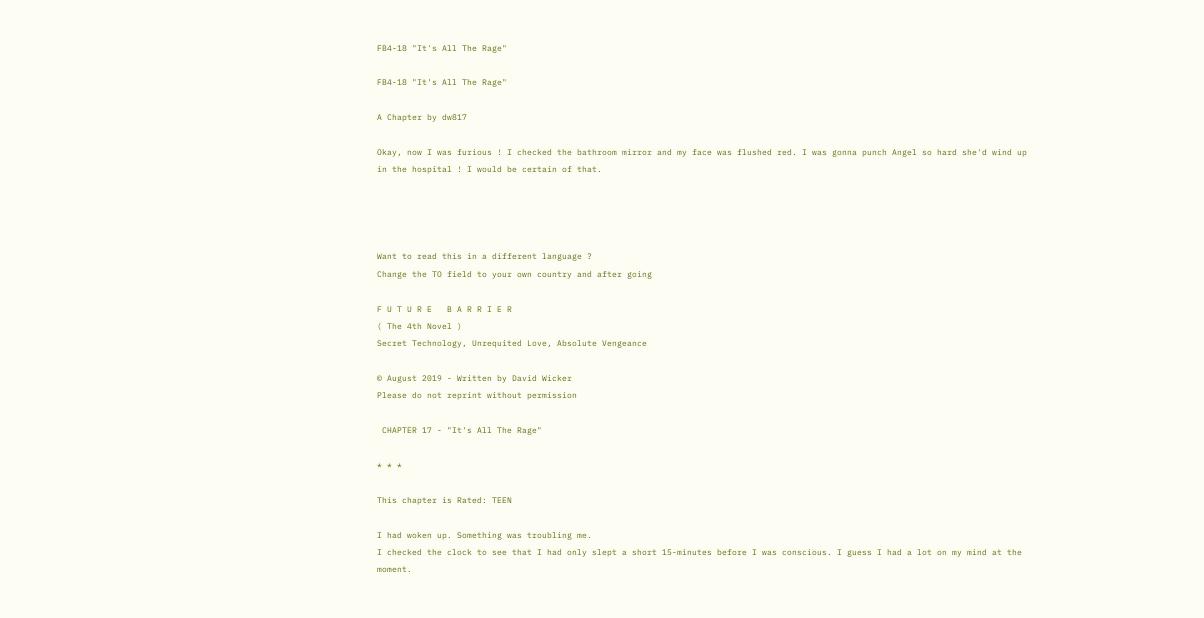FB4-18 "It's All The Rage"

FB4-18 "It's All The Rage"

A Chapter by dw817

Okay, now I was furious ! I checked the bathroom mirror and my face was flushed red. I was gonna punch Angel so hard she'd wind up in the hospital ! I would be certain of that.




Want to read this in a different language ?
Change the TO field to your own country and after going

F U T U R E   B A R R I E R
( The 4th Novel )
Secret Technology, Unrequited Love, Absolute Vengeance

© August 2019 - Written by David Wicker
Please do not reprint without permission

 CHAPTER 17 - "It's All The Rage"

* * *

This chapter is Rated: TEEN

I had woken up. Something was troubling me.
I checked the clock to see that I had only slept a short 15-minutes before I was conscious. I guess I had a lot on my mind at the moment.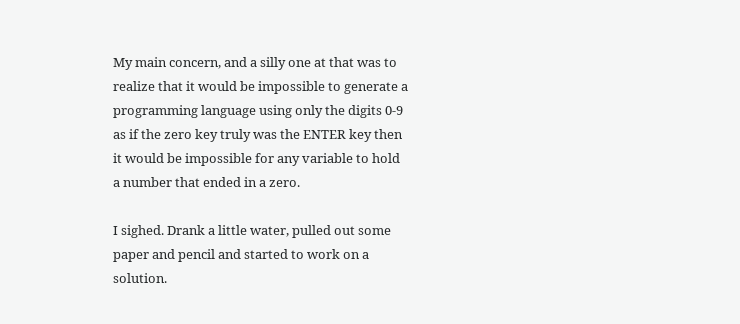My main concern, and a silly one at that was to realize that it would be impossible to generate a programming language using only the digits 0-9 as if the zero key truly was the ENTER key then it would be impossible for any variable to hold a number that ended in a zero.

I sighed. Drank a little water, pulled out some paper and pencil and started to work on a solution.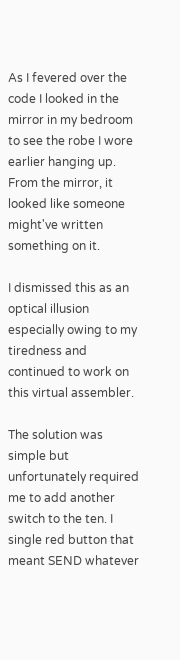As I fevered over the code I looked in the mirror in my bedroom to see the robe I wore earlier hanging up. From the mirror, it looked like someone might've written something on it.

I dismissed this as an optical illusion especially owing to my tiredness and continued to work on this virtual assembler.

The solution was simple but unfortunately required me to add another switch to the ten. I single red button that meant SEND whatever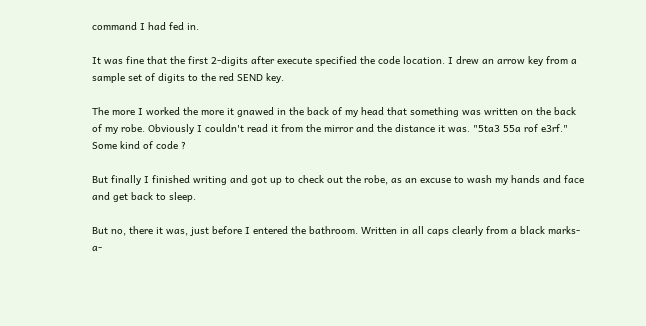command I had fed in.

It was fine that the first 2-digits after execute specified the code location. I drew an arrow key from a sample set of digits to the red SEND key.

The more I worked the more it gnawed in the back of my head that something was written on the back of my robe. Obviously I couldn't read it from the mirror and the distance it was. "5ta3 55a rof e3rf." Some kind of code ?

But finally I finished writing and got up to check out the robe, as an excuse to wash my hands and face and get back to sleep.

But no, there it was, just before I entered the bathroom. Written in all caps clearly from a black marks-a-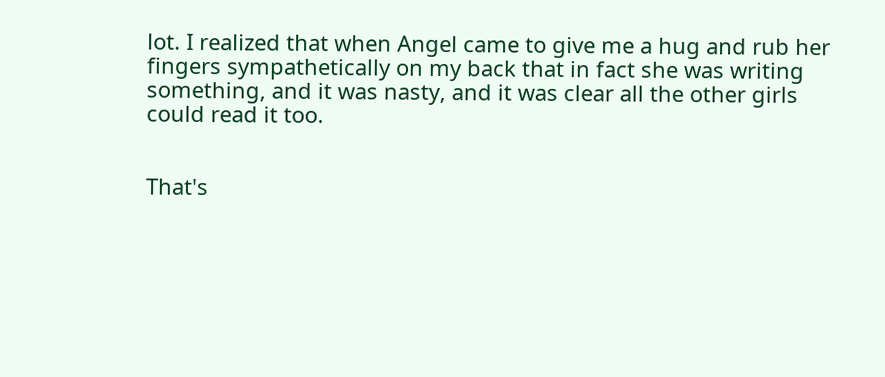lot. I realized that when Angel came to give me a hug and rub her fingers sympathetically on my back that in fact she was writing something, and it was nasty, and it was clear all the other girls could read it too.


That's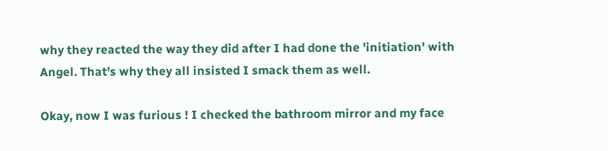why they reacted the way they did after I had done the 'initiation' with Angel. That's why they all insisted I smack them as well.

Okay, now I was furious ! I checked the bathroom mirror and my face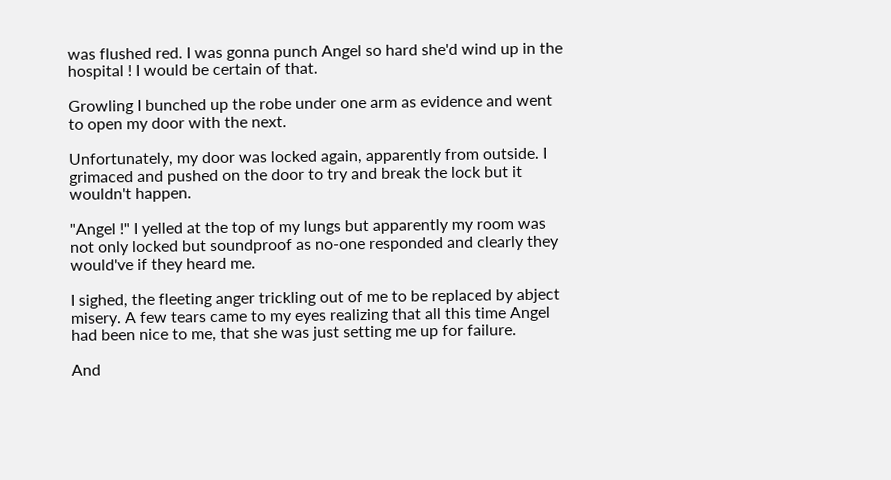was flushed red. I was gonna punch Angel so hard she'd wind up in the hospital ! I would be certain of that.

Growling I bunched up the robe under one arm as evidence and went to open my door with the next.

Unfortunately, my door was locked again, apparently from outside. I grimaced and pushed on the door to try and break the lock but it wouldn't happen.

"Angel !" I yelled at the top of my lungs but apparently my room was not only locked but soundproof as no-one responded and clearly they would've if they heard me.

I sighed, the fleeting anger trickling out of me to be replaced by abject misery. A few tears came to my eyes realizing that all this time Angel had been nice to me, that she was just setting me up for failure.

And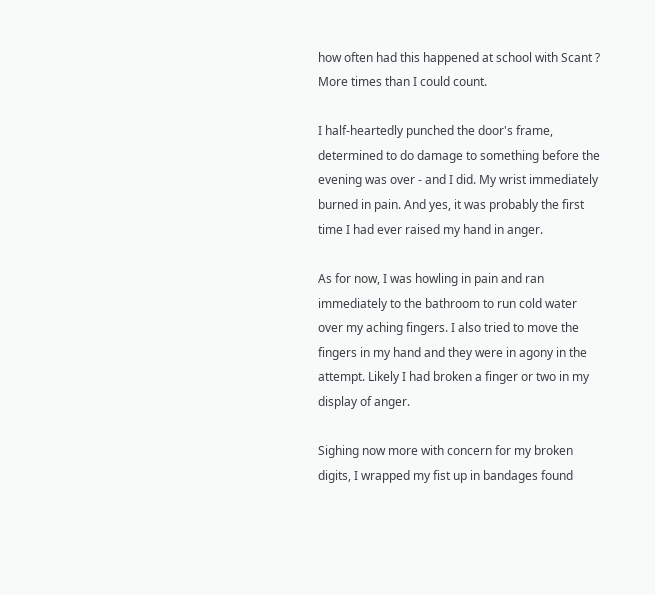how often had this happened at school with Scant ? More times than I could count.

I half-heartedly punched the door's frame, determined to do damage to something before the evening was over - and I did. My wrist immediately burned in pain. And yes, it was probably the first time I had ever raised my hand in anger.

As for now, I was howling in pain and ran immediately to the bathroom to run cold water over my aching fingers. I also tried to move the fingers in my hand and they were in agony in the attempt. Likely I had broken a finger or two in my display of anger.

Sighing now more with concern for my broken digits, I wrapped my fist up in bandages found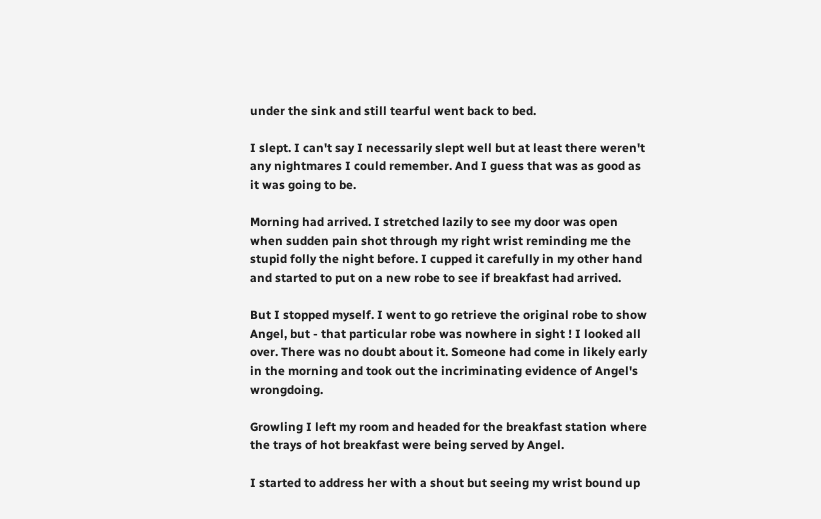under the sink and still tearful went back to bed.

I slept. I can't say I necessarily slept well but at least there weren't any nightmares I could remember. And I guess that was as good as it was going to be.

Morning had arrived. I stretched lazily to see my door was open when sudden pain shot through my right wrist reminding me the stupid folly the night before. I cupped it carefully in my other hand and started to put on a new robe to see if breakfast had arrived.

But I stopped myself. I went to go retrieve the original robe to show Angel, but - that particular robe was nowhere in sight ! I looked all over. There was no doubt about it. Someone had come in likely early in the morning and took out the incriminating evidence of Angel's wrongdoing.

Growling I left my room and headed for the breakfast station where the trays of hot breakfast were being served by Angel.

I started to address her with a shout but seeing my wrist bound up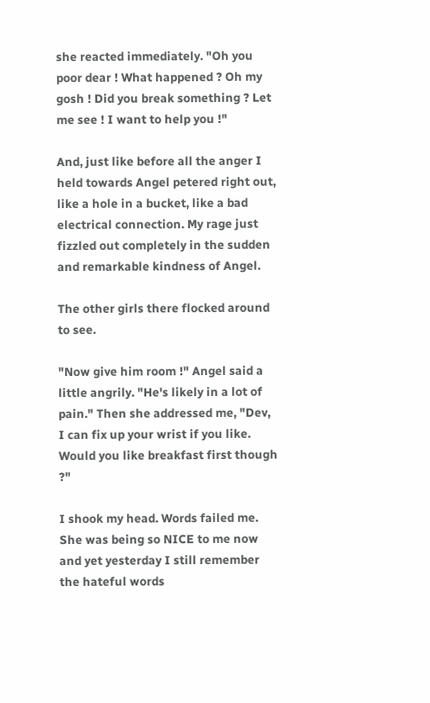she reacted immediately. "Oh you poor dear ! What happened ? Oh my gosh ! Did you break something ? Let me see ! I want to help you !"

And, just like before all the anger I held towards Angel petered right out, like a hole in a bucket, like a bad electrical connection. My rage just fizzled out completely in the sudden and remarkable kindness of Angel.

The other girls there flocked around to see.

"Now give him room !" Angel said a little angrily. "He's likely in a lot of pain." Then she addressed me, "Dev, I can fix up your wrist if you like. Would you like breakfast first though ?"

I shook my head. Words failed me. She was being so NICE to me now and yet yesterday I still remember the hateful words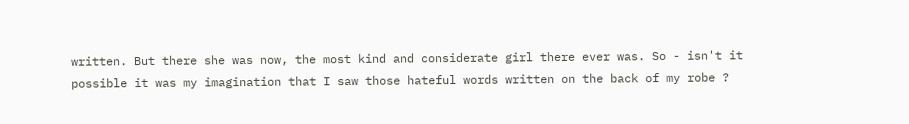written. But there she was now, the most kind and considerate girl there ever was. So - isn't it possible it was my imagination that I saw those hateful words written on the back of my robe ?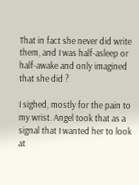That in fact she never did write them, and I was half-asleep or half-awake and only imagined that she did ?

I sighed, mostly for the pain to my wrist. Angel took that as a signal that I wanted her to look at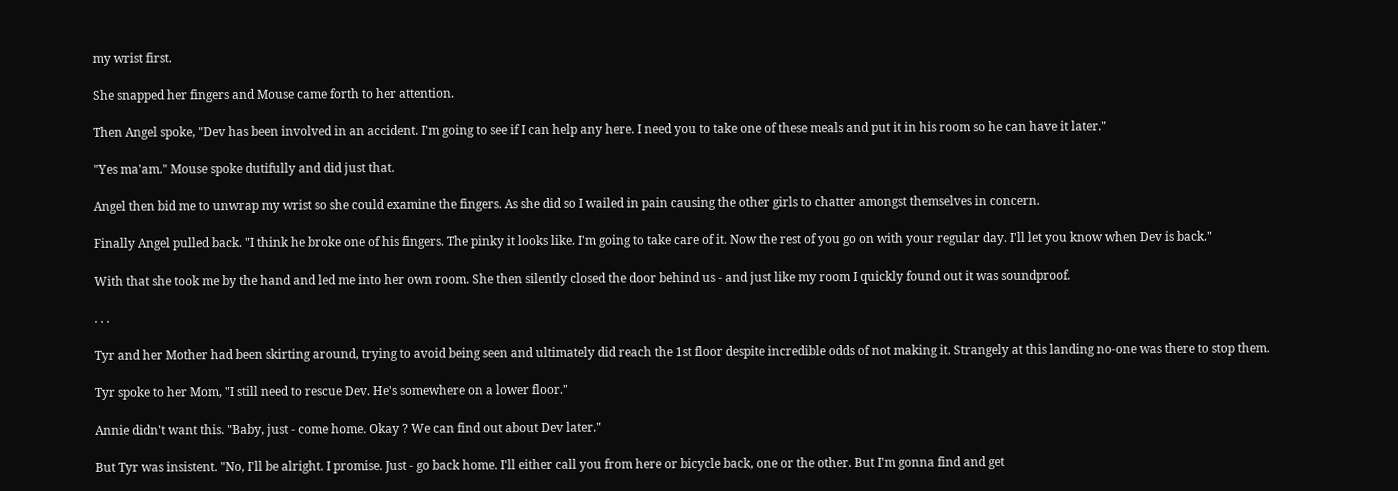my wrist first.

She snapped her fingers and Mouse came forth to her attention.

Then Angel spoke, "Dev has been involved in an accident. I'm going to see if I can help any here. I need you to take one of these meals and put it in his room so he can have it later."

"Yes ma'am." Mouse spoke dutifully and did just that.

Angel then bid me to unwrap my wrist so she could examine the fingers. As she did so I wailed in pain causing the other girls to chatter amongst themselves in concern.

Finally Angel pulled back. "I think he broke one of his fingers. The pinky it looks like. I'm going to take care of it. Now the rest of you go on with your regular day. I'll let you know when Dev is back."

With that she took me by the hand and led me into her own room. She then silently closed the door behind us - and just like my room I quickly found out it was soundproof.

. . .

Tyr and her Mother had been skirting around, trying to avoid being seen and ultimately did reach the 1st floor despite incredible odds of not making it. Strangely at this landing no-one was there to stop them.

Tyr spoke to her Mom, "I still need to rescue Dev. He's somewhere on a lower floor."

Annie didn't want this. "Baby, just - come home. Okay ? We can find out about Dev later."

But Tyr was insistent. "No, I'll be alright. I promise. Just - go back home. I'll either call you from here or bicycle back, one or the other. But I'm gonna find and get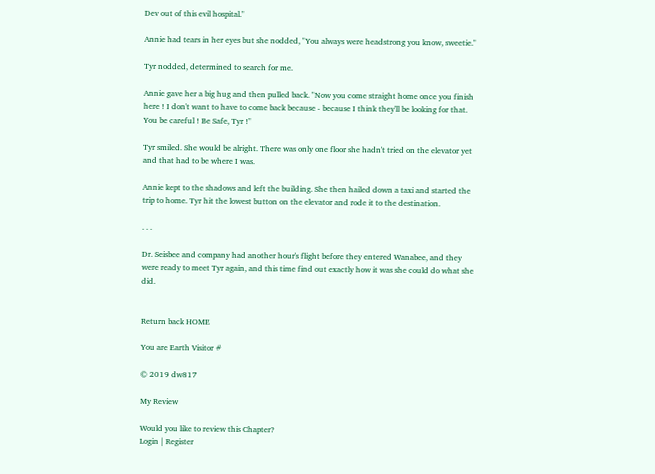Dev out of this evil hospital."

Annie had tears in her eyes but she nodded, "You always were headstrong you know, sweetie."

Tyr nodded, determined to search for me.

Annie gave her a big hug and then pulled back. "Now you come straight home once you finish here ! I don't want to have to come back because - because I think they'll be looking for that. You be careful ! Be Safe, Tyr !"

Tyr smiled. She would be alright. There was only one floor she hadn't tried on the elevator yet and that had to be where I was.

Annie kept to the shadows and left the building. She then hailed down a taxi and started the trip to home. Tyr hit the lowest button on the elevator and rode it to the destination.

. . .

Dr. Seisbee and company had another hour's flight before they entered Wanabee, and they were ready to meet Tyr again, and this time find out exactly how it was she could do what she did.


Return back HOME

You are Earth Visitor #

© 2019 dw817

My Review

Would you like to review this Chapter?
Login | Register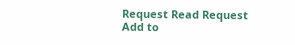Request Read Request
Add to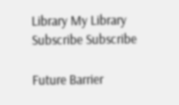Library My Library
Subscribe Subscribe

Future Barrier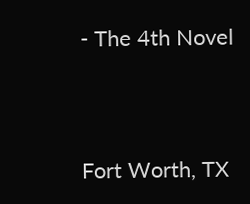- The 4th Novel



Fort Worth, TX